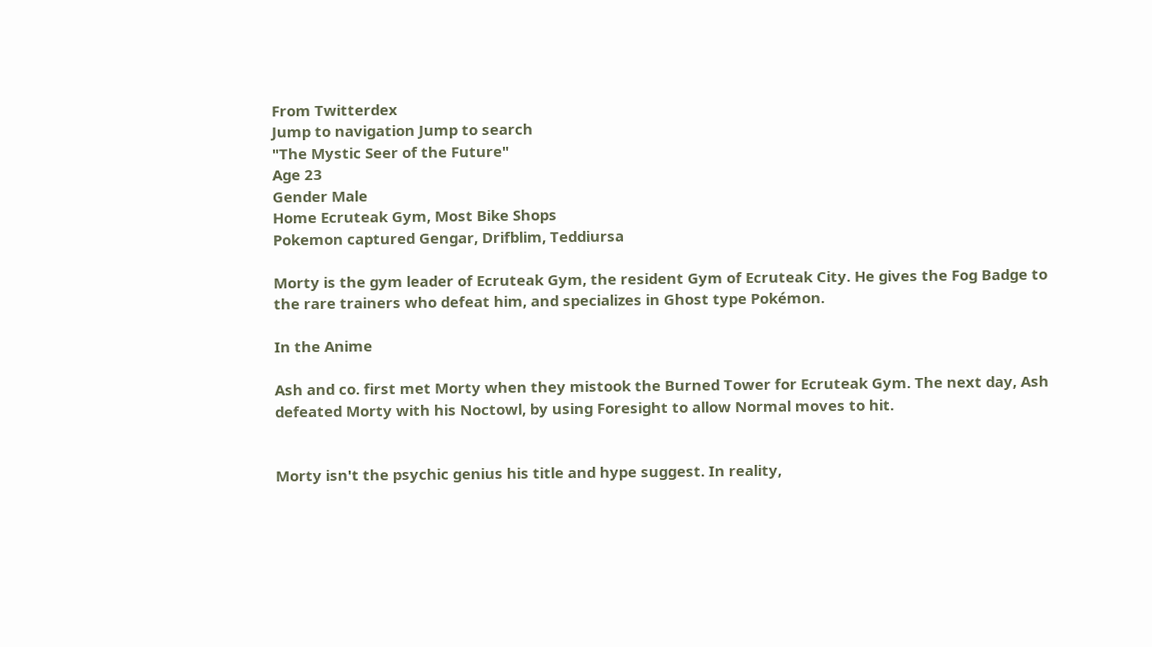From Twitterdex
Jump to navigation Jump to search
"The Mystic Seer of the Future"
Age 23
Gender Male
Home Ecruteak Gym, Most Bike Shops
Pokemon captured Gengar, Drifblim, Teddiursa

Morty is the gym leader of Ecruteak Gym, the resident Gym of Ecruteak City. He gives the Fog Badge to the rare trainers who defeat him, and specializes in Ghost type Pokémon.

In the Anime

Ash and co. first met Morty when they mistook the Burned Tower for Ecruteak Gym. The next day, Ash defeated Morty with his Noctowl, by using Foresight to allow Normal moves to hit.


Morty isn't the psychic genius his title and hype suggest. In reality,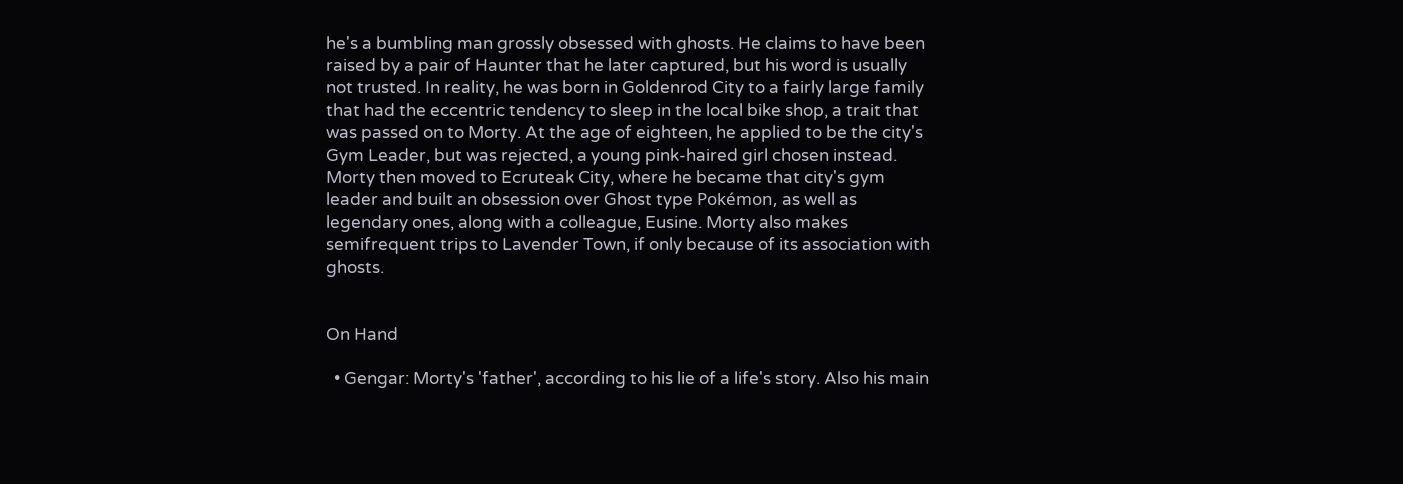he's a bumbling man grossly obsessed with ghosts. He claims to have been raised by a pair of Haunter that he later captured, but his word is usually not trusted. In reality, he was born in Goldenrod City to a fairly large family that had the eccentric tendency to sleep in the local bike shop, a trait that was passed on to Morty. At the age of eighteen, he applied to be the city's Gym Leader, but was rejected, a young pink-haired girl chosen instead. Morty then moved to Ecruteak City, where he became that city's gym leader and built an obsession over Ghost type Pokémon, as well as legendary ones, along with a colleague, Eusine. Morty also makes semifrequent trips to Lavender Town, if only because of its association with ghosts.


On Hand

  • Gengar: Morty's 'father', according to his lie of a life's story. Also his main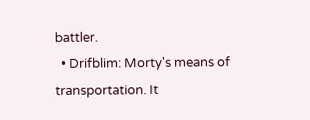battler.
  • Drifblim: Morty's means of transportation. It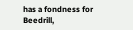has a fondness for Beedrill,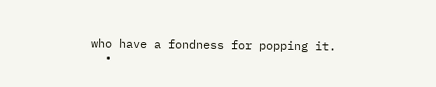who have a fondness for popping it.
  •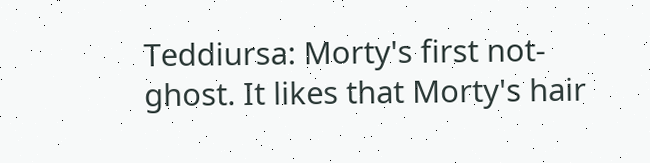Teddiursa: Morty's first not-ghost. It likes that Morty's hair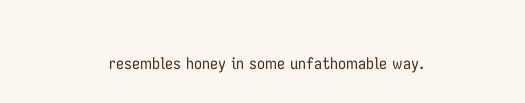resembles honey in some unfathomable way.